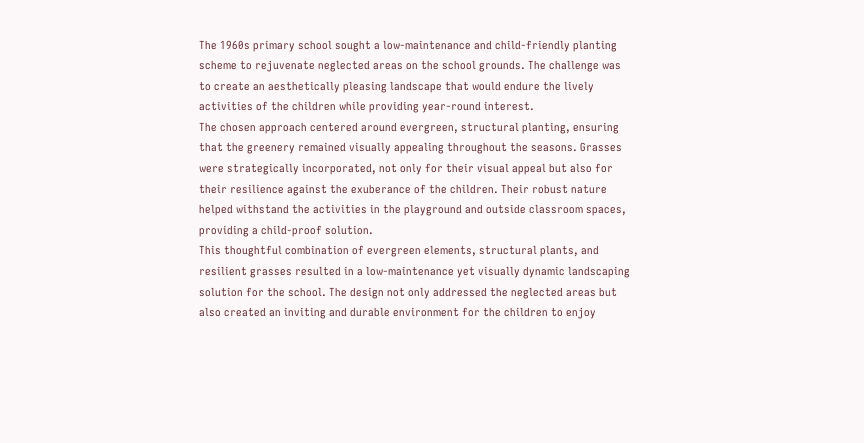The 1960s primary school sought a low-maintenance and child-friendly planting scheme to rejuvenate neglected areas on the school grounds. The challenge was to create an aesthetically pleasing landscape that would endure the lively activities of the children while providing year-round interest.
The chosen approach centered around evergreen, structural planting, ensuring that the greenery remained visually appealing throughout the seasons. Grasses were strategically incorporated, not only for their visual appeal but also for their resilience against the exuberance of the children. Their robust nature helped withstand the activities in the playground and outside classroom spaces, providing a child-proof solution.
This thoughtful combination of evergreen elements, structural plants, and resilient grasses resulted in a low-maintenance yet visually dynamic landscaping solution for the school. The design not only addressed the neglected areas but also created an inviting and durable environment for the children to enjoy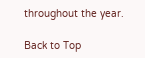throughout the year.

Back to Top